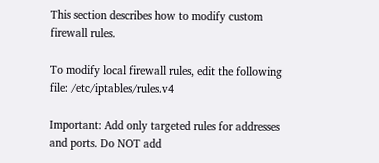This section describes how to modify custom firewall rules.

To modify local firewall rules, edit the following file: /etc/iptables/rules.v4

Important: Add only targeted rules for addresses and ports. Do NOT add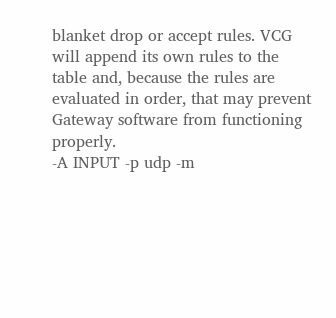blanket drop or accept rules. VCG will append its own rules to the table and, because the rules are evaluated in order, that may prevent Gateway software from functioning properly.
-A INPUT -p udp -m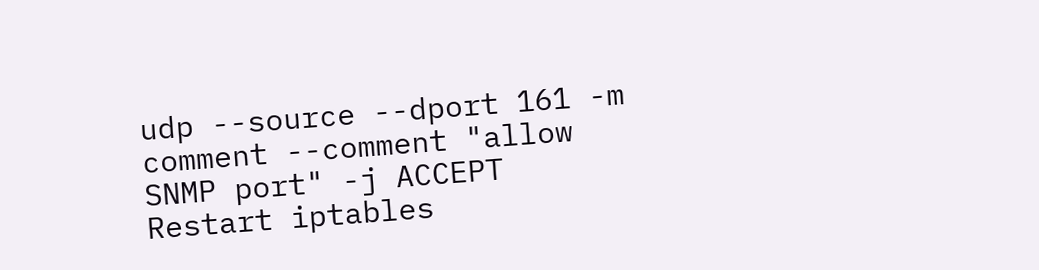udp --source --dport 161 -m comment --comment "allow SNMP port" -j ACCEPT
Restart iptables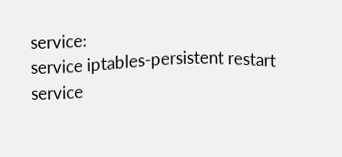service:
service iptables-persistent restart
service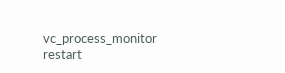vc_process_monitor restart